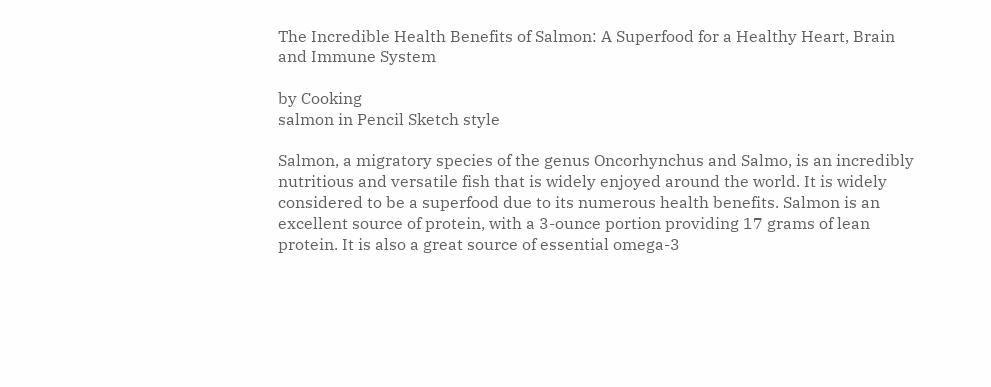The Incredible Health Benefits of Salmon: A Superfood for a Healthy Heart, Brain and Immune System

by Cooking
salmon in Pencil Sketch style

Salmon, a migratory species of the genus Oncorhynchus and Salmo, is an incredibly nutritious and versatile fish that is widely enjoyed around the world. It is widely considered to be a superfood due to its numerous health benefits. Salmon is an excellent source of protein, with a 3-ounce portion providing 17 grams of lean protein. It is also a great source of essential omega-3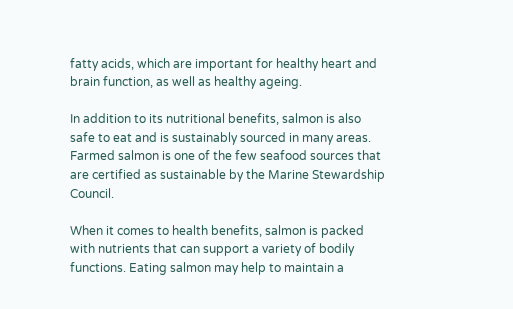fatty acids, which are important for healthy heart and brain function, as well as healthy ageing.

In addition to its nutritional benefits, salmon is also safe to eat and is sustainably sourced in many areas. Farmed salmon is one of the few seafood sources that are certified as sustainable by the Marine Stewardship Council.

When it comes to health benefits, salmon is packed with nutrients that can support a variety of bodily functions. Eating salmon may help to maintain a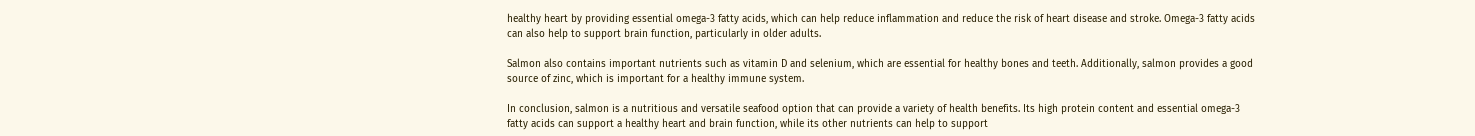healthy heart by providing essential omega-3 fatty acids, which can help reduce inflammation and reduce the risk of heart disease and stroke. Omega-3 fatty acids can also help to support brain function, particularly in older adults.

Salmon also contains important nutrients such as vitamin D and selenium, which are essential for healthy bones and teeth. Additionally, salmon provides a good source of zinc, which is important for a healthy immune system.

In conclusion, salmon is a nutritious and versatile seafood option that can provide a variety of health benefits. Its high protein content and essential omega-3 fatty acids can support a healthy heart and brain function, while its other nutrients can help to support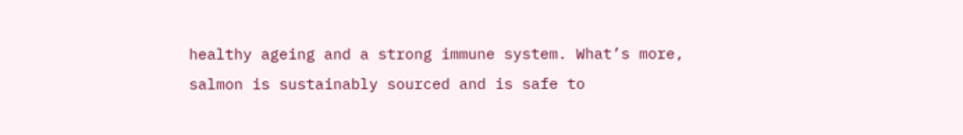healthy ageing and a strong immune system. What’s more, salmon is sustainably sourced and is safe to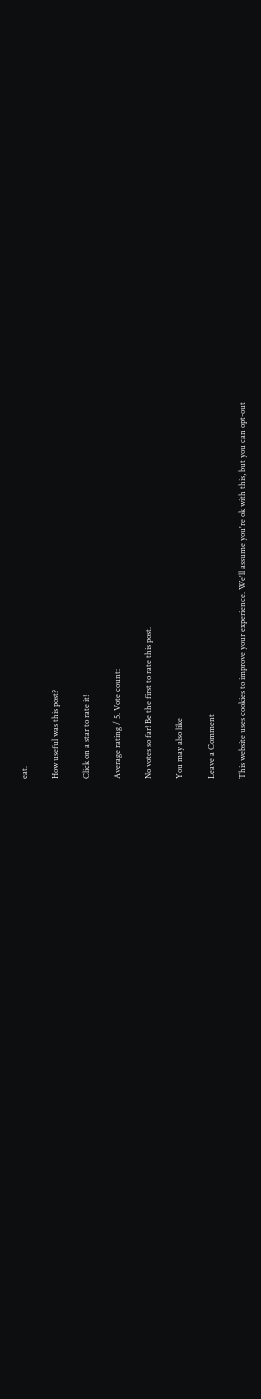eat.

How useful was this post?

Click on a star to rate it!

Average rating / 5. Vote count:

No votes so far! Be the first to rate this post.

You may also like

Leave a Comment

This website uses cookies to improve your experience. We'll assume you're ok with this, but you can opt-out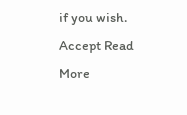if you wish. Accept Read More